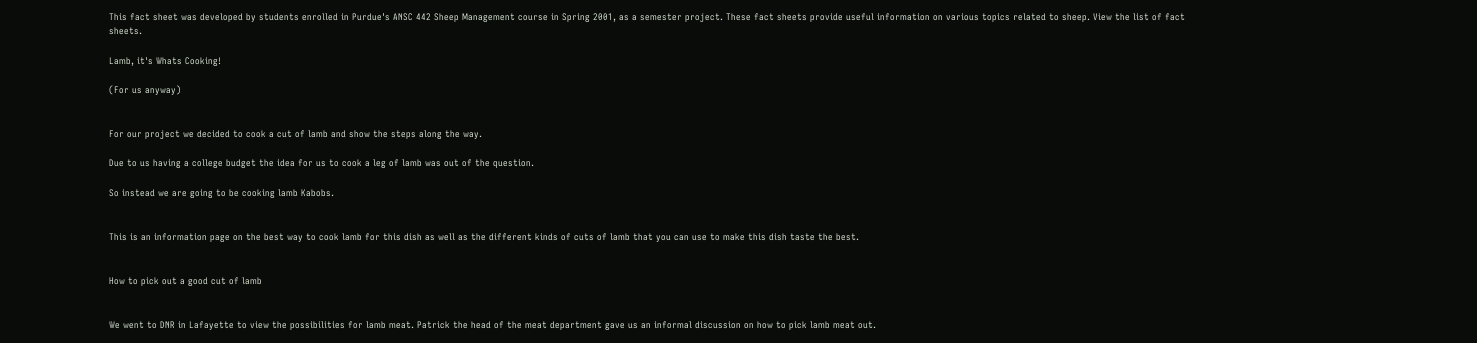This fact sheet was developed by students enrolled in Purdue's ANSC 442 Sheep Management course in Spring 2001, as a semester project. These fact sheets provide useful information on various topics related to sheep. View the list of fact sheets.

Lamb, it's Whats Cooking!

(For us anyway)


For our project we decided to cook a cut of lamb and show the steps along the way.

Due to us having a college budget the idea for us to cook a leg of lamb was out of the question.

So instead we are going to be cooking lamb Kabobs.


This is an information page on the best way to cook lamb for this dish as well as the different kinds of cuts of lamb that you can use to make this dish taste the best.


How to pick out a good cut of lamb


We went to DNR in Lafayette to view the possibilities for lamb meat. Patrick the head of the meat department gave us an informal discussion on how to pick lamb meat out.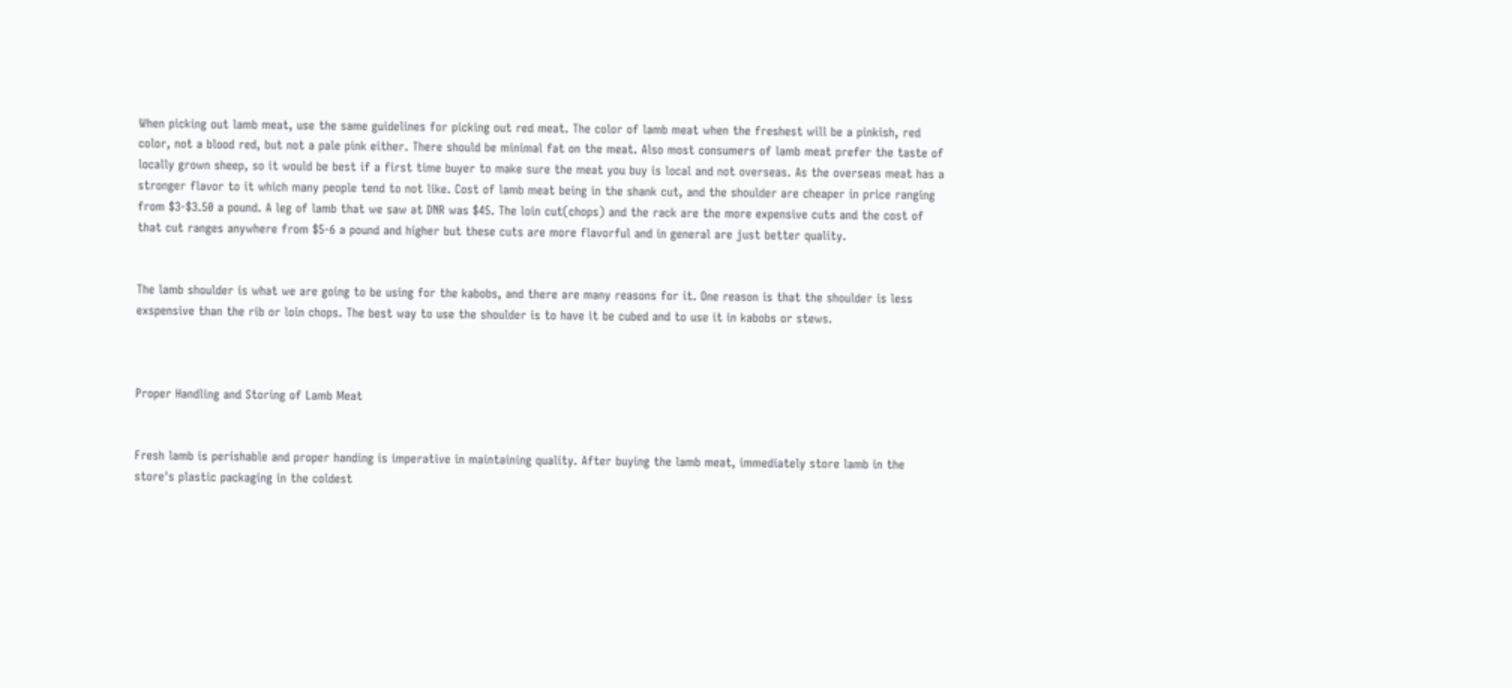When picking out lamb meat, use the same guidelines for picking out red meat. The color of lamb meat when the freshest will be a pinkish, red color, not a blood red, but not a pale pink either. There should be minimal fat on the meat. Also most consumers of lamb meat prefer the taste of locally grown sheep, so it would be best if a first time buyer to make sure the meat you buy is local and not overseas. As the overseas meat has a stronger flavor to it which many people tend to not like. Cost of lamb meat being in the shank cut, and the shoulder are cheaper in price ranging from $3-$3.50 a pound. A leg of lamb that we saw at DNR was $45. The loin cut(chops) and the rack are the more expensive cuts and the cost of that cut ranges anywhere from $5-6 a pound and higher but these cuts are more flavorful and in general are just better quality.


The lamb shoulder is what we are going to be using for the kabobs, and there are many reasons for it. One reason is that the shoulder is less exspensive than the rib or loin chops. The best way to use the shoulder is to have it be cubed and to use it in kabobs or stews.



Proper Handling and Storing of Lamb Meat


Fresh lamb is perishable and proper handing is imperative in maintaining quality. After buying the lamb meat, immediately store lamb in the store's plastic packaging in the coldest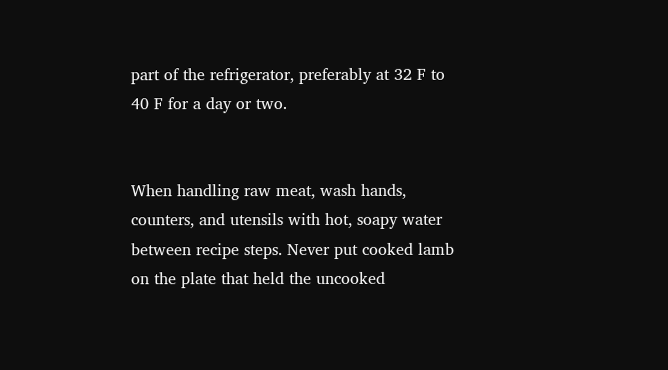part of the refrigerator, preferably at 32 F to 40 F for a day or two.


When handling raw meat, wash hands, counters, and utensils with hot, soapy water between recipe steps. Never put cooked lamb on the plate that held the uncooked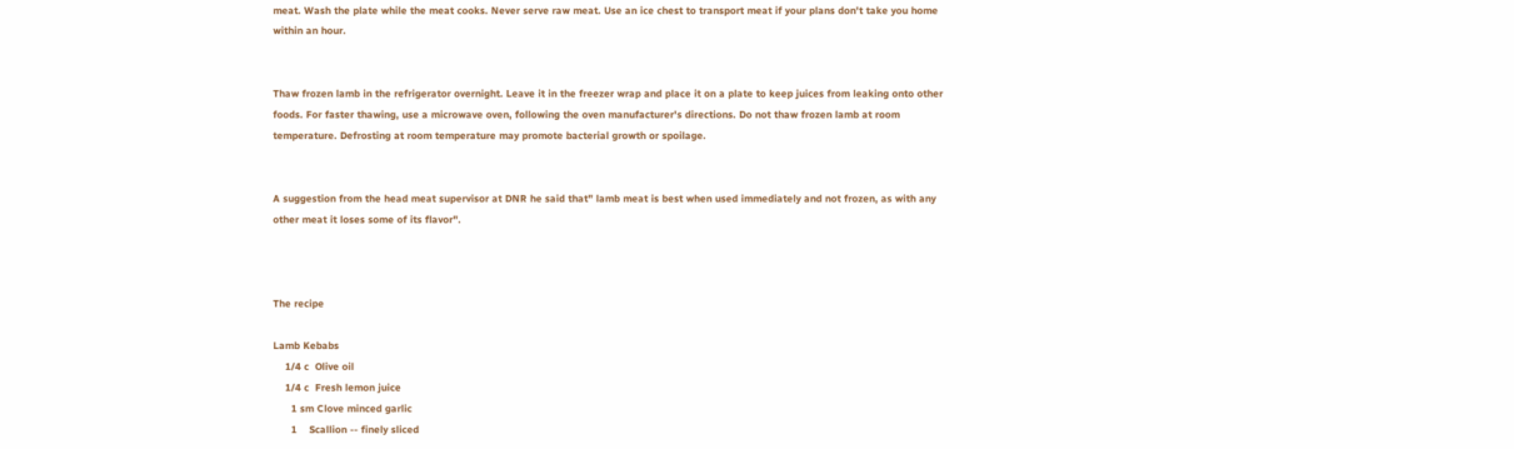meat. Wash the plate while the meat cooks. Never serve raw meat. Use an ice chest to transport meat if your plans don't take you home within an hour.


Thaw frozen lamb in the refrigerator overnight. Leave it in the freezer wrap and place it on a plate to keep juices from leaking onto other foods. For faster thawing, use a microwave oven, following the oven manufacturer's directions. Do not thaw frozen lamb at room temperature. Defrosting at room temperature may promote bacterial growth or spoilage.


A suggestion from the head meat supervisor at DNR he said that" lamb meat is best when used immediately and not frozen, as with any other meat it loses some of its flavor".



The recipe

Lamb Kebabs
    1/4 c  Olive oil
    1/4 c  Fresh lemon juice
      1 sm Clove minced garlic
      1    Scallion -- finely sliced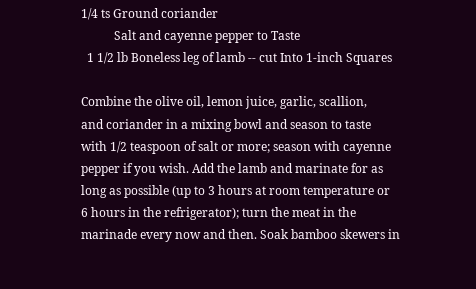1/4 ts Ground coriander
           Salt and cayenne pepper to Taste
  1 1/2 lb Boneless leg of lamb -- cut Into 1-inch Squares

Combine the olive oil, lemon juice, garlic, scallion,
and coriander in a mixing bowl and season to taste
with 1/2 teaspoon of salt or more; season with cayenne
pepper if you wish. Add the lamb and marinate for as
long as possible (up to 3 hours at room temperature or
6 hours in the refrigerator); turn the meat in the
marinade every now and then. Soak bamboo skewers in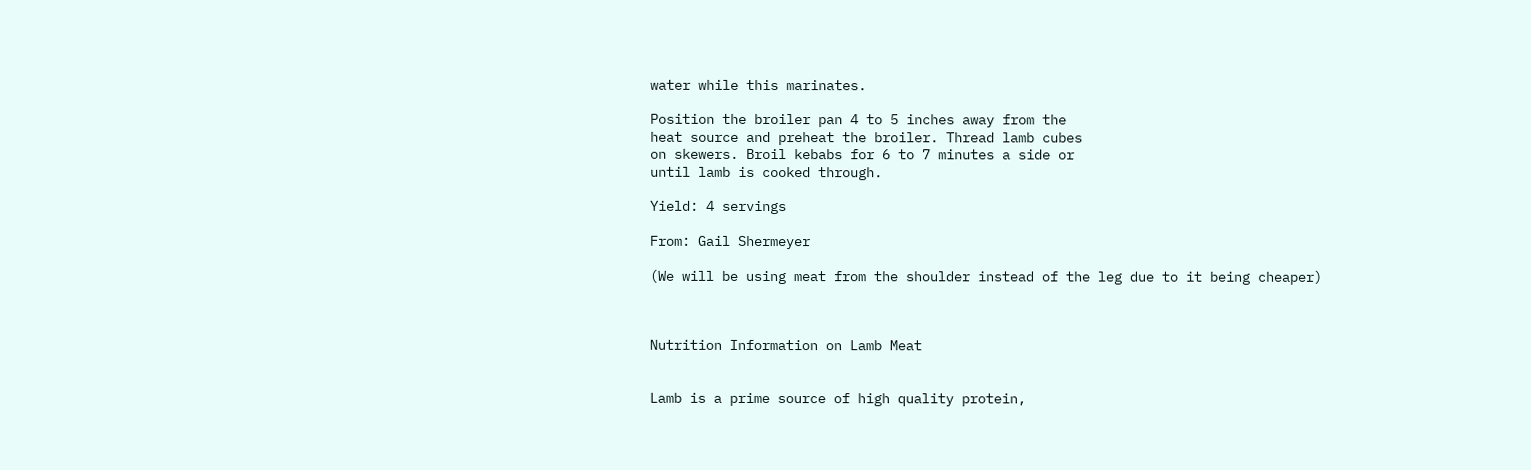water while this marinates.

Position the broiler pan 4 to 5 inches away from the
heat source and preheat the broiler. Thread lamb cubes
on skewers. Broil kebabs for 6 to 7 minutes a side or
until lamb is cooked through.

Yield: 4 servings

From: Gail Shermeyer

(We will be using meat from the shoulder instead of the leg due to it being cheaper)



Nutrition Information on Lamb Meat


Lamb is a prime source of high quality protein,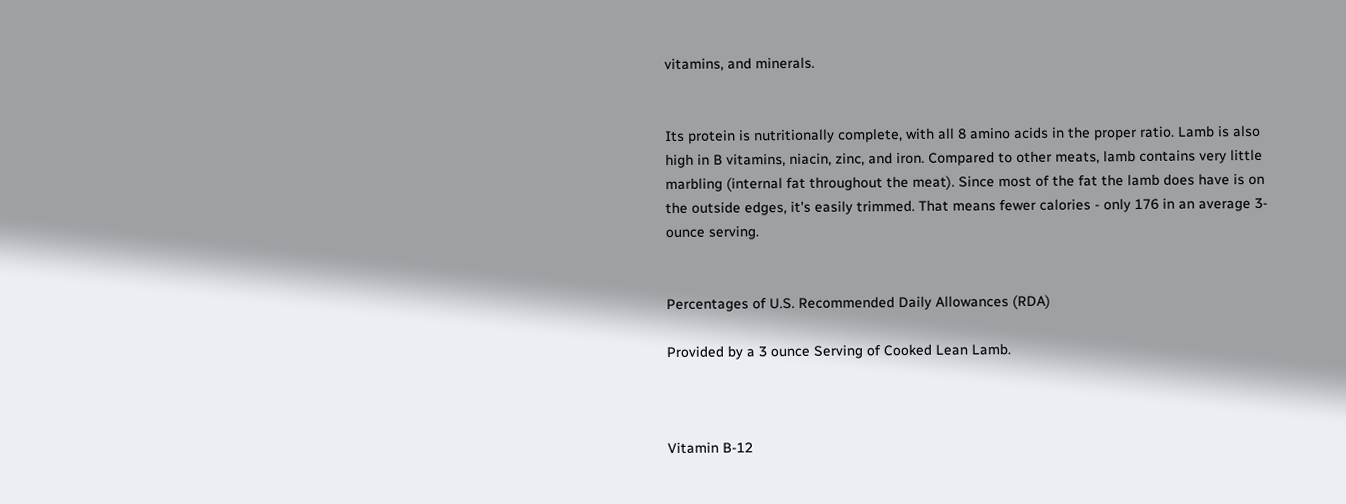vitamins, and minerals.


Its protein is nutritionally complete, with all 8 amino acids in the proper ratio. Lamb is also high in B vitamins, niacin, zinc, and iron. Compared to other meats, lamb contains very little marbling (internal fat throughout the meat). Since most of the fat the lamb does have is on the outside edges, it's easily trimmed. That means fewer calories - only 176 in an average 3-ounce serving.


Percentages of U.S. Recommended Daily Allowances (RDA)

Provided by a 3 ounce Serving of Cooked Lean Lamb.



Vitamin B-12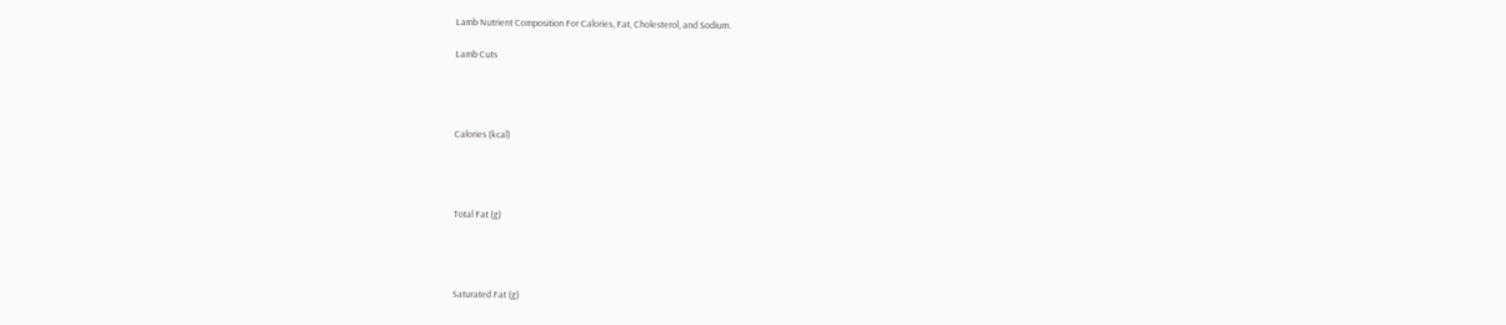Lamb Nutrient Composition For Calories, Fat, Cholesterol, and Sodium.

Lamb Cuts




Calories (kcal)




Total Fat (g)




Saturated Fat (g)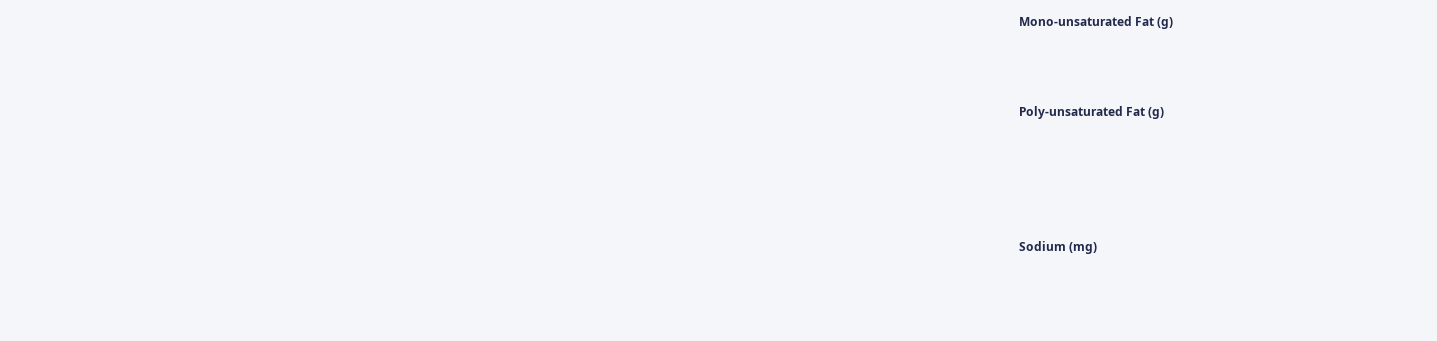Mono-unsaturated Fat (g)





Poly-unsaturated Fat (g)








Sodium (mg)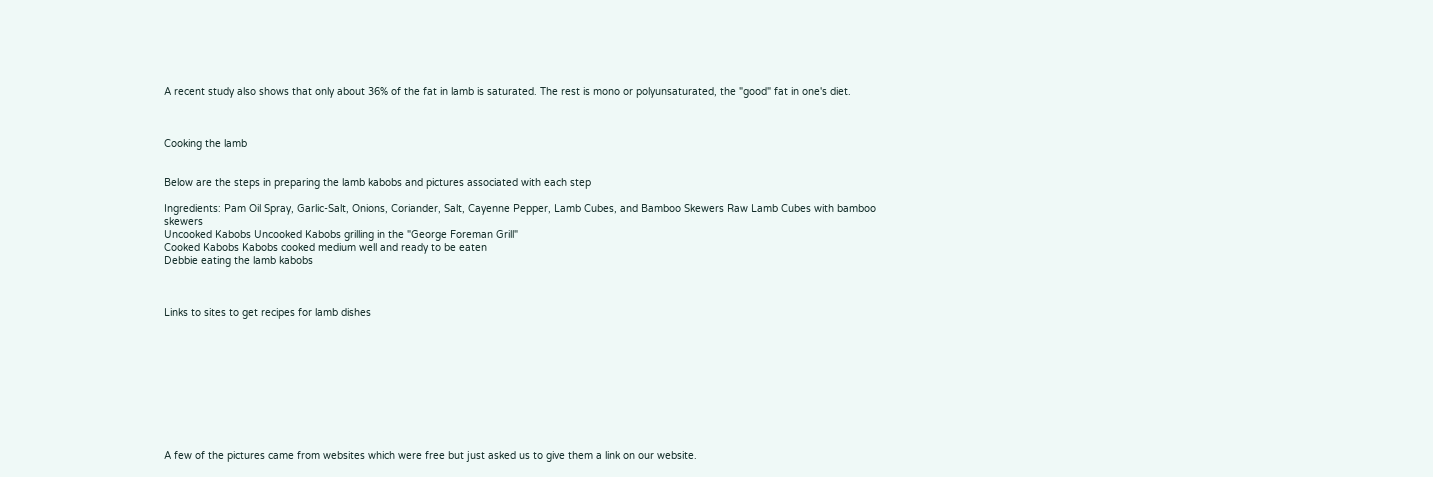A recent study also shows that only about 36% of the fat in lamb is saturated. The rest is mono or polyunsaturated, the "good" fat in one's diet.



Cooking the lamb


Below are the steps in preparing the lamb kabobs and pictures associated with each step

Ingredients: Pam Oil Spray, Garlic-Salt, Onions, Coriander, Salt, Cayenne Pepper, Lamb Cubes, and Bamboo Skewers Raw Lamb Cubes with bamboo skewers
Uncooked Kabobs Uncooked Kabobs grilling in the "George Foreman Grill"
Cooked Kabobs Kabobs cooked medium well and ready to be eaten
Debbie eating the lamb kabobs



Links to sites to get recipes for lamb dishes










A few of the pictures came from websites which were free but just asked us to give them a link on our website.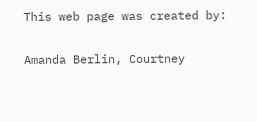This web page was created by:

Amanda Berlin, Courtney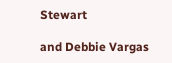Stewart

and Debbie Vargas